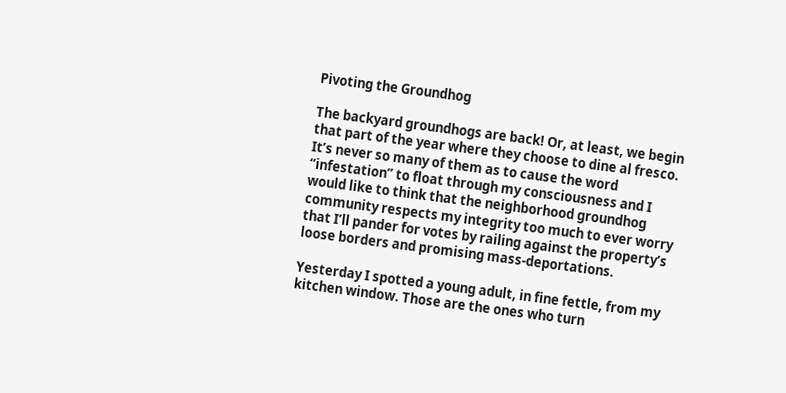Pivoting the Groundhog

The backyard groundhogs are back! Or, at least, we begin that part of the year where they choose to dine al fresco. It’s never so many of them as to cause the word “infestation” to float through my consciousness and I would like to think that the neighborhood groundhog community respects my integrity too much to ever worry that I’ll pander for votes by railing against the property’s loose borders and promising mass-deportations.

Yesterday I spotted a young adult, in fine fettle, from my kitchen window. Those are the ones who turn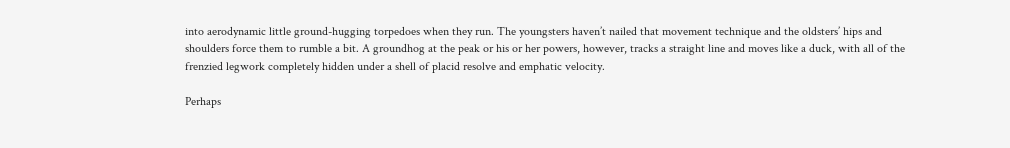into aerodynamic little ground-hugging torpedoes when they run. The youngsters haven’t nailed that movement technique and the oldsters’ hips and shoulders force them to rumble a bit. A groundhog at the peak or his or her powers, however, tracks a straight line and moves like a duck, with all of the frenzied legwork completely hidden under a shell of placid resolve and emphatic velocity.

Perhaps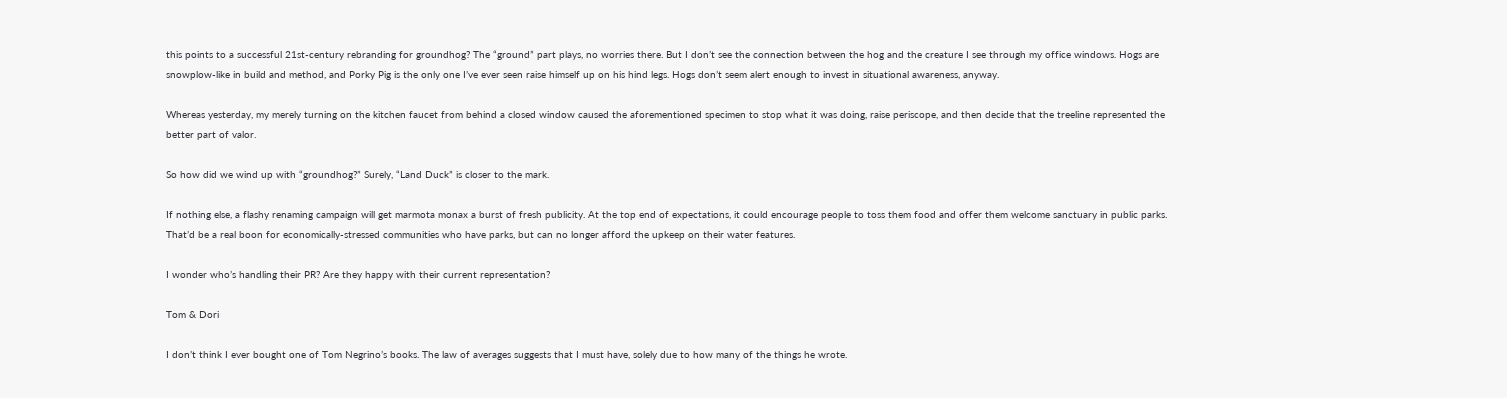this points to a successful 21st-century rebranding for groundhog? The “ground” part plays, no worries there. But I don’t see the connection between the hog and the creature I see through my office windows. Hogs are snowplow-like in build and method, and Porky Pig is the only one I’ve ever seen raise himself up on his hind legs. Hogs don’t seem alert enough to invest in situational awareness, anyway.

Whereas yesterday, my merely turning on the kitchen faucet from behind a closed window caused the aforementioned specimen to stop what it was doing, raise periscope, and then decide that the treeline represented the better part of valor.

So how did we wind up with “groundhog?” Surely, “Land Duck” is closer to the mark.

If nothing else, a flashy renaming campaign will get marmota monax a burst of fresh publicity. At the top end of expectations, it could encourage people to toss them food and offer them welcome sanctuary in public parks. That’d be a real boon for economically-stressed communities who have parks, but can no longer afford the upkeep on their water features.

I wonder who’s handling their PR? Are they happy with their current representation?

Tom & Dori

I don’t think I ever bought one of Tom Negrino’s books. The law of averages suggests that I must have, solely due to how many of the things he wrote.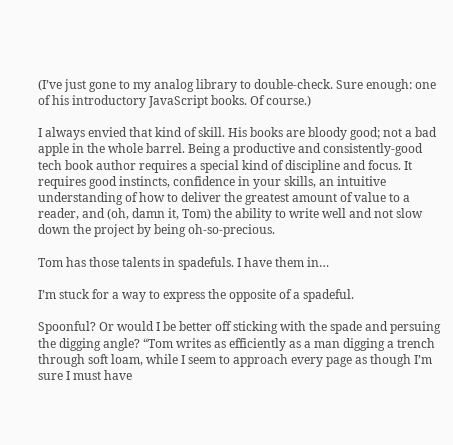(I’ve just gone to my analog library to double-check. Sure enough: one of his introductory JavaScript books. Of course.)

I always envied that kind of skill. His books are bloody good; not a bad apple in the whole barrel. Being a productive and consistently-good tech book author requires a special kind of discipline and focus. It requires good instincts, confidence in your skills, an intuitive understanding of how to deliver the greatest amount of value to a reader, and (oh, damn it, Tom) the ability to write well and not slow down the project by being oh-so-precious.

Tom has those talents in spadefuls. I have them in…

I’m stuck for a way to express the opposite of a spadeful.

Spoonful? Or would I be better off sticking with the spade and persuing the digging angle? “Tom writes as efficiently as a man digging a trench through soft loam, while I seem to approach every page as though I’m sure I must have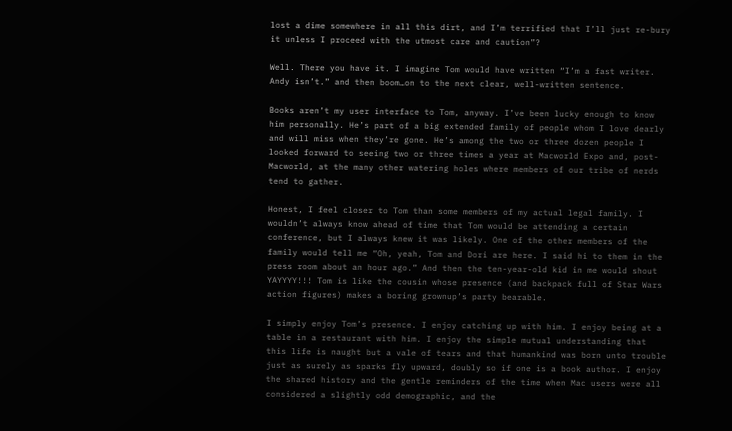lost a dime somewhere in all this dirt, and I’m terrified that I’ll just re-bury it unless I proceed with the utmost care and caution”?

Well. There you have it. I imagine Tom would have written “I’m a fast writer. Andy isn’t.” and then boom…on to the next clear, well-written sentence.

Books aren’t my user interface to Tom, anyway. I’ve been lucky enough to know him personally. He’s part of a big extended family of people whom I love dearly and will miss when they’re gone. He’s among the two or three dozen people I looked forward to seeing two or three times a year at Macworld Expo and, post-Macworld, at the many other watering holes where members of our tribe of nerds tend to gather.

Honest, I feel closer to Tom than some members of my actual legal family. I wouldn’t always know ahead of time that Tom would be attending a certain conference, but I always knew it was likely. One of the other members of the family would tell me “Oh, yeah, Tom and Dori are here. I said hi to them in the press room about an hour ago.” And then the ten-year-old kid in me would shout YAYYYY!!! Tom is like the cousin whose presence (and backpack full of Star Wars action figures) makes a boring grownup’s party bearable.

I simply enjoy Tom’s presence. I enjoy catching up with him. I enjoy being at a table in a restaurant with him. I enjoy the simple mutual understanding that this life is naught but a vale of tears and that humankind was born unto trouble just as surely as sparks fly upward, doubly so if one is a book author. I enjoy the shared history and the gentle reminders of the time when Mac users were all considered a slightly odd demographic, and the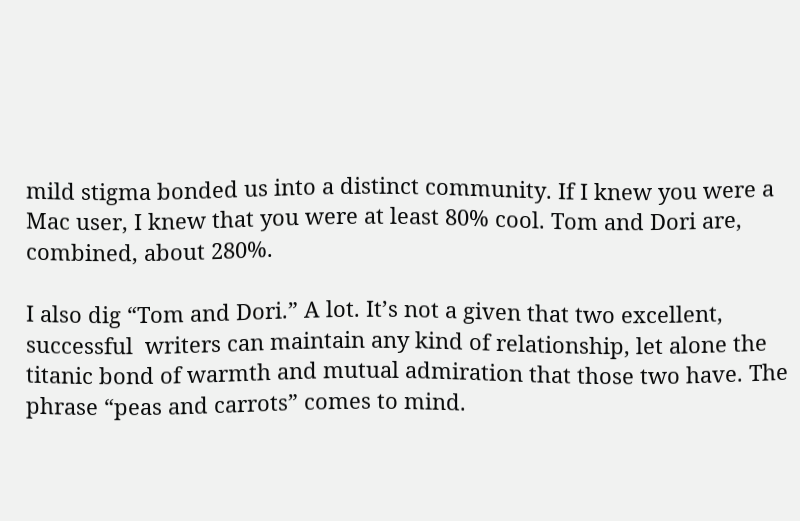mild stigma bonded us into a distinct community. If I knew you were a Mac user, I knew that you were at least 80% cool. Tom and Dori are, combined, about 280%.

I also dig “Tom and Dori.” A lot. It’s not a given that two excellent, successful  writers can maintain any kind of relationship, let alone the titanic bond of warmth and mutual admiration that those two have. The phrase “peas and carrots” comes to mind.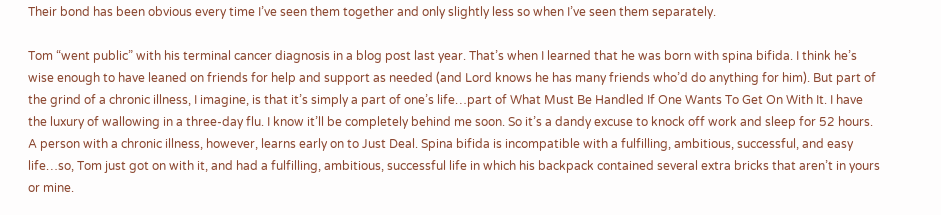Their bond has been obvious every time I’ve seen them together and only slightly less so when I’ve seen them separately.

Tom “went public” with his terminal cancer diagnosis in a blog post last year. That’s when I learned that he was born with spina bifida. I think he’s wise enough to have leaned on friends for help and support as needed (and Lord knows he has many friends who’d do anything for him). But part of the grind of a chronic illness, I imagine, is that it’s simply a part of one’s life…part of What Must Be Handled If One Wants To Get On With It. I have the luxury of wallowing in a three-day flu. I know it’ll be completely behind me soon. So it’s a dandy excuse to knock off work and sleep for 52 hours. A person with a chronic illness, however, learns early on to Just Deal. Spina bifida is incompatible with a fulfilling, ambitious, successful, and easy life…so, Tom just got on with it, and had a fulfilling, ambitious, successful life in which his backpack contained several extra bricks that aren’t in yours or mine.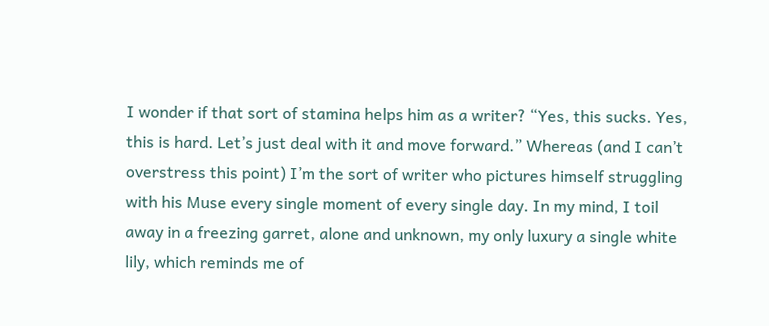I wonder if that sort of stamina helps him as a writer? “Yes, this sucks. Yes, this is hard. Let’s just deal with it and move forward.” Whereas (and I can’t overstress this point) I’m the sort of writer who pictures himself struggling with his Muse every single moment of every single day. In my mind, I toil away in a freezing garret, alone and unknown, my only luxury a single white lily, which reminds me of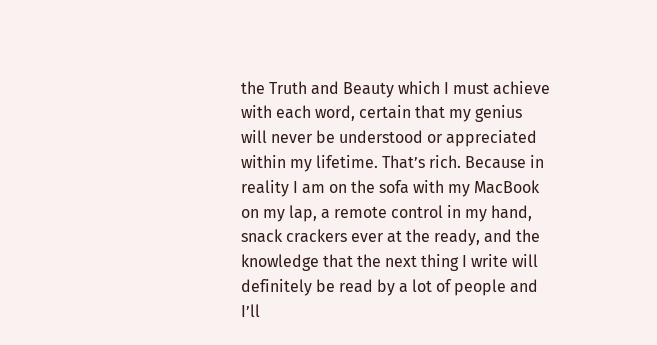the Truth and Beauty which I must achieve with each word, certain that my genius will never be understood or appreciated within my lifetime. That’s rich. Because in reality I am on the sofa with my MacBook on my lap, a remote control in my hand, snack crackers ever at the ready, and the knowledge that the next thing I write will definitely be read by a lot of people and I’ll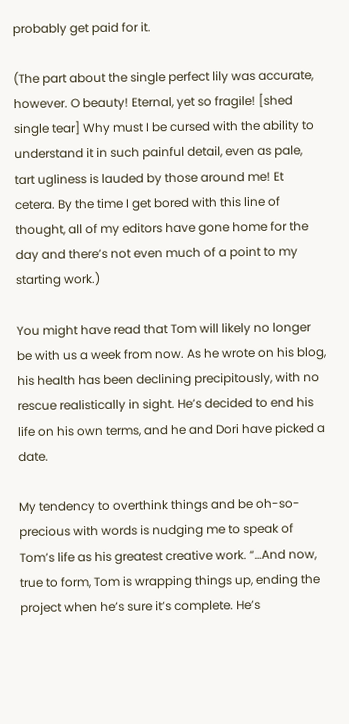probably get paid for it.

(The part about the single perfect lily was accurate, however. O beauty! Eternal, yet so fragile! [shed single tear] Why must I be cursed with the ability to understand it in such painful detail, even as pale, tart ugliness is lauded by those around me! Et cetera. By the time I get bored with this line of thought, all of my editors have gone home for the day and there’s not even much of a point to my starting work.)

You might have read that Tom will likely no longer be with us a week from now. As he wrote on his blog, his health has been declining precipitously, with no rescue realistically in sight. He’s decided to end his life on his own terms, and he and Dori have picked a date.

My tendency to overthink things and be oh-so-precious with words is nudging me to speak of Tom’s life as his greatest creative work. “…And now, true to form, Tom is wrapping things up, ending the project when he’s sure it’s complete. He’s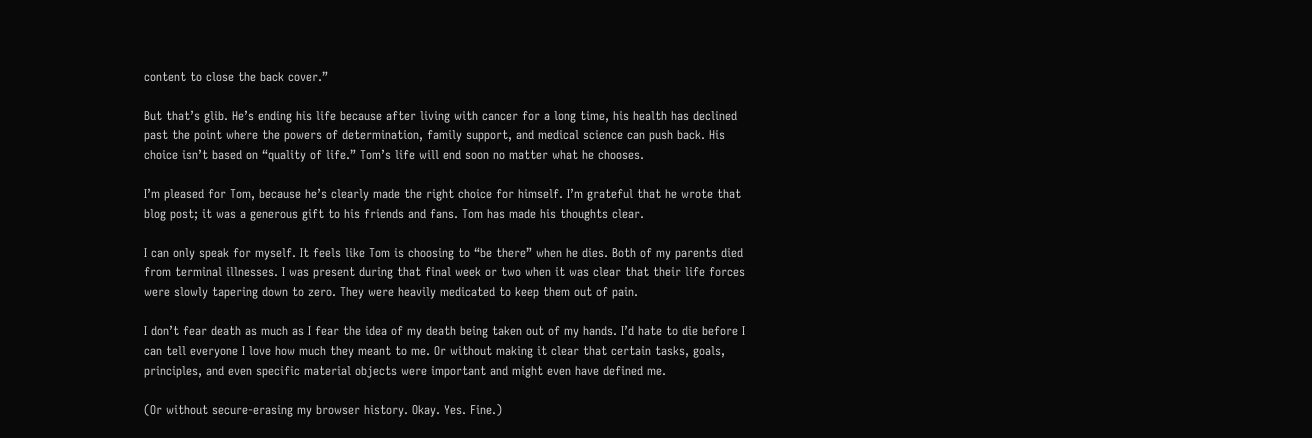content to close the back cover.”

But that’s glib. He’s ending his life because after living with cancer for a long time, his health has declined past the point where the powers of determination, family support, and medical science can push back. His choice isn’t based on “quality of life.” Tom’s life will end soon no matter what he chooses.

I’m pleased for Tom, because he’s clearly made the right choice for himself. I’m grateful that he wrote that blog post; it was a generous gift to his friends and fans. Tom has made his thoughts clear.

I can only speak for myself. It feels like Tom is choosing to “be there” when he dies. Both of my parents died from terminal illnesses. I was present during that final week or two when it was clear that their life forces were slowly tapering down to zero. They were heavily medicated to keep them out of pain.

I don’t fear death as much as I fear the idea of my death being taken out of my hands. I’d hate to die before I can tell everyone I love how much they meant to me. Or without making it clear that certain tasks, goals, principles, and even specific material objects were important and might even have defined me.

(Or without secure-erasing my browser history. Okay. Yes. Fine.)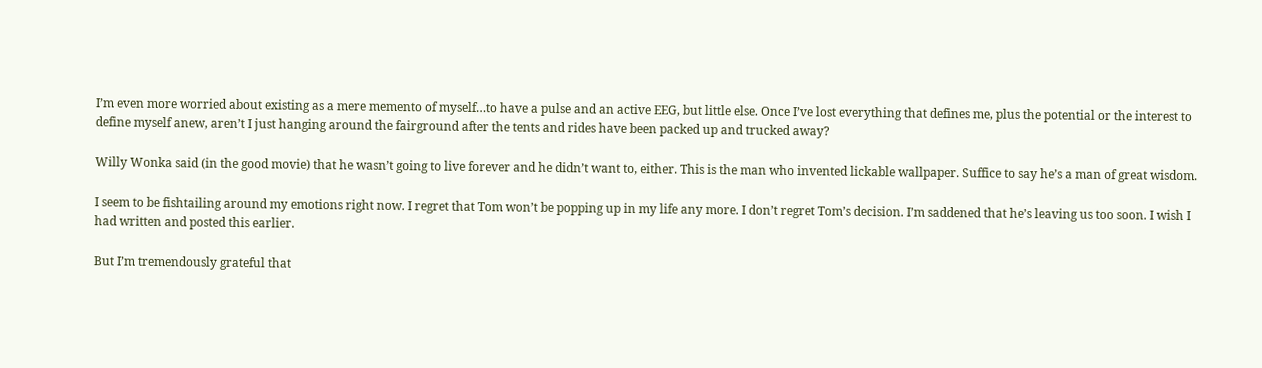I’m even more worried about existing as a mere memento of myself…to have a pulse and an active EEG, but little else. Once I’ve lost everything that defines me, plus the potential or the interest to define myself anew, aren’t I just hanging around the fairground after the tents and rides have been packed up and trucked away?

Willy Wonka said (in the good movie) that he wasn’t going to live forever and he didn’t want to, either. This is the man who invented lickable wallpaper. Suffice to say he’s a man of great wisdom.

I seem to be fishtailing around my emotions right now. I regret that Tom won’t be popping up in my life any more. I don’t regret Tom’s decision. I’m saddened that he’s leaving us too soon. I wish I had written and posted this earlier.

But I’m tremendously grateful that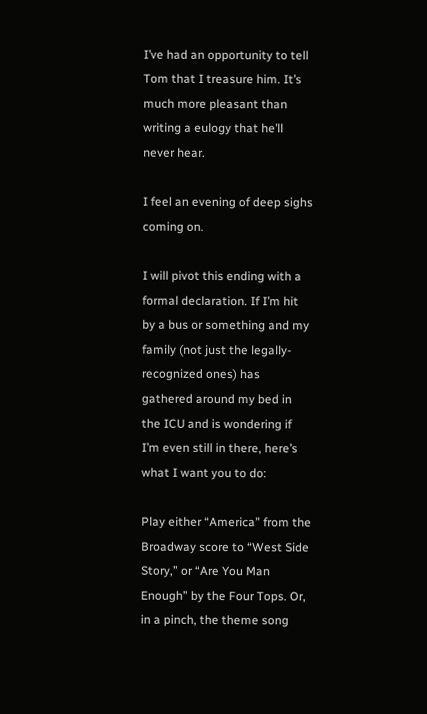I’ve had an opportunity to tell Tom that I treasure him. It’s much more pleasant than writing a eulogy that he’ll never hear.

I feel an evening of deep sighs coming on.

I will pivot this ending with a formal declaration. If I’m hit by a bus or something and my family (not just the legally-recognized ones) has gathered around my bed in the ICU and is wondering if I’m even still in there, here’s what I want you to do:

Play either “America” from the Broadway score to “West Side Story,” or “Are You Man Enough” by the Four Tops. Or, in a pinch, the theme song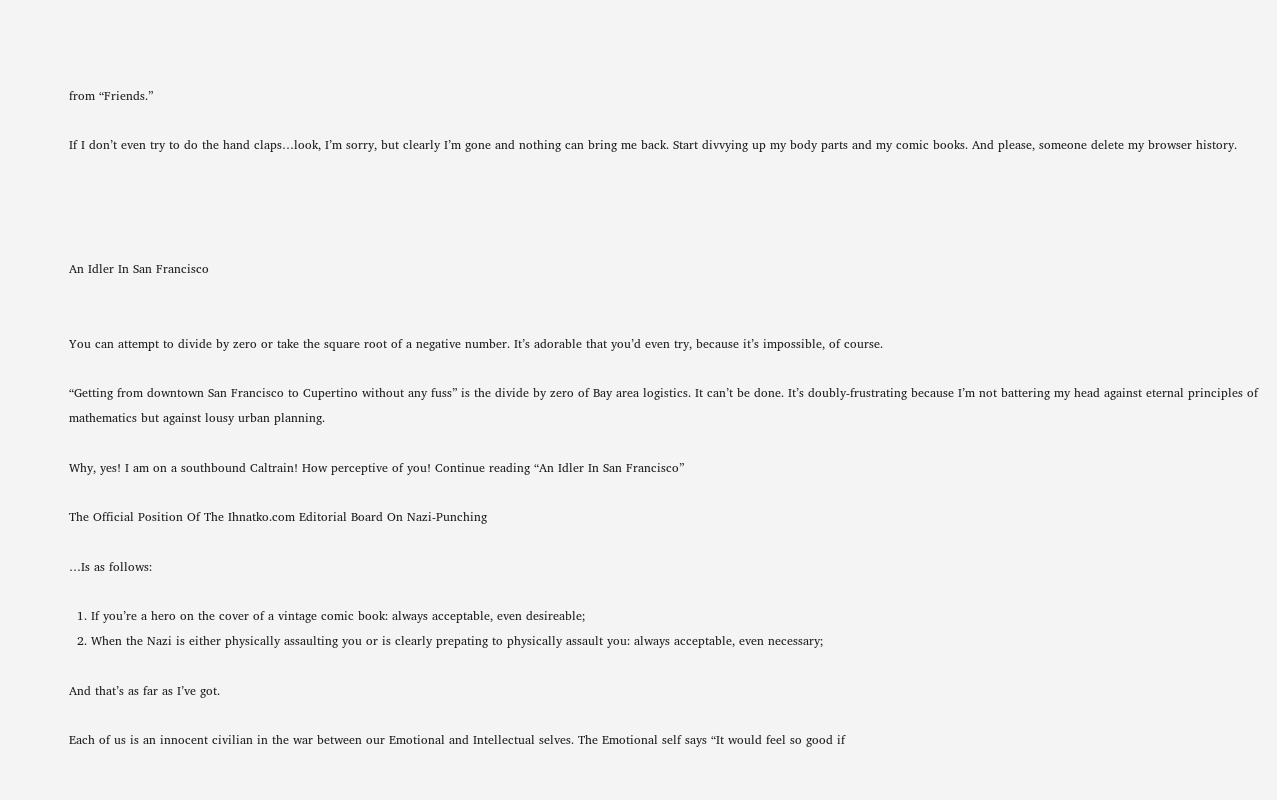from “Friends.”

If I don’t even try to do the hand claps…look, I’m sorry, but clearly I’m gone and nothing can bring me back. Start divvying up my body parts and my comic books. And please, someone delete my browser history.




An Idler In San Francisco


You can attempt to divide by zero or take the square root of a negative number. It’s adorable that you’d even try, because it’s impossible, of course.

“Getting from downtown San Francisco to Cupertino without any fuss” is the divide by zero of Bay area logistics. It can’t be done. It’s doubly-frustrating because I’m not battering my head against eternal principles of mathematics but against lousy urban planning.

Why, yes! I am on a southbound Caltrain! How perceptive of you! Continue reading “An Idler In San Francisco”

The Official Position Of The Ihnatko.com Editorial Board On Nazi-Punching

…Is as follows:

  1. If you’re a hero on the cover of a vintage comic book: always acceptable, even desireable;
  2. When the Nazi is either physically assaulting you or is clearly prepating to physically assault you: always acceptable, even necessary;

And that’s as far as I’ve got.

Each of us is an innocent civilian in the war between our Emotional and Intellectual selves. The Emotional self says “It would feel so good if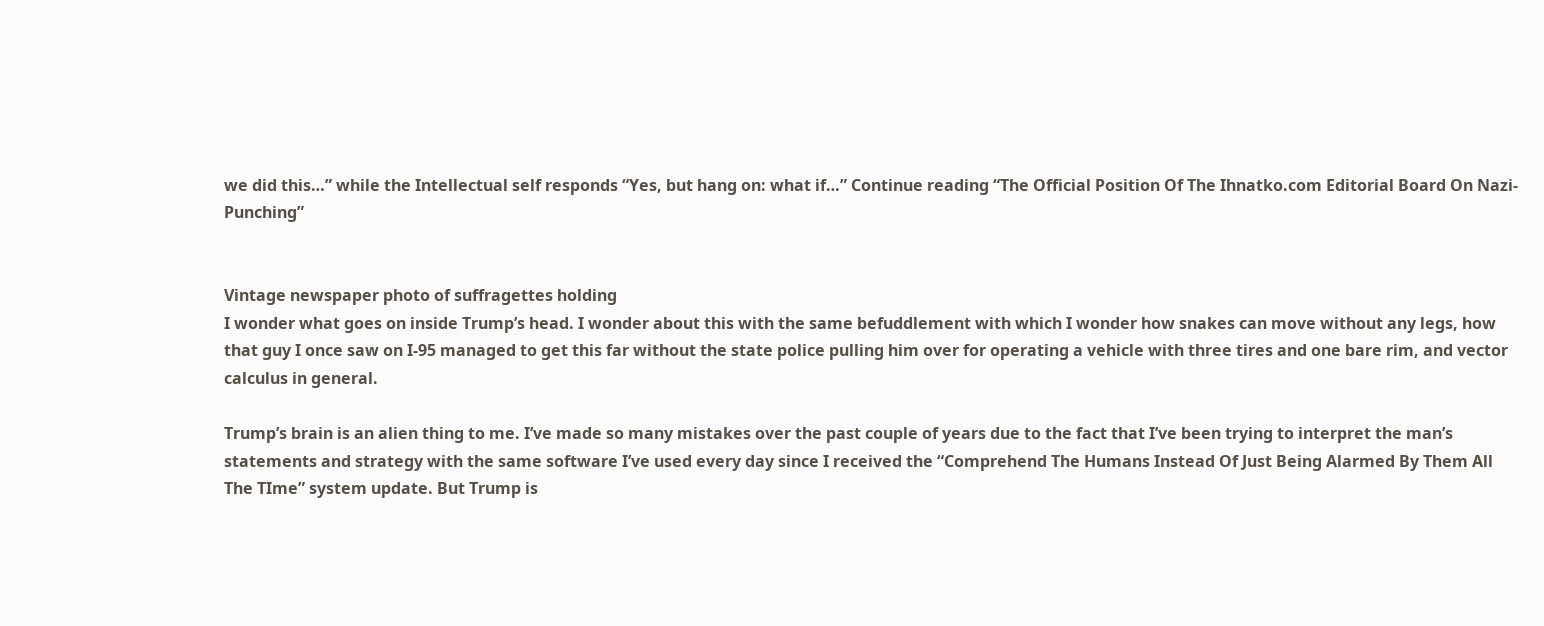we did this…” while the Intellectual self responds “Yes, but hang on: what if…” Continue reading “The Official Position Of The Ihnatko.com Editorial Board On Nazi-Punching”


Vintage newspaper photo of suffragettes holding
I wonder what goes on inside Trump’s head. I wonder about this with the same befuddlement with which I wonder how snakes can move without any legs, how that guy I once saw on I-95 managed to get this far without the state police pulling him over for operating a vehicle with three tires and one bare rim, and vector calculus in general.

Trump’s brain is an alien thing to me. I’ve made so many mistakes over the past couple of years due to the fact that I’ve been trying to interpret the man’s statements and strategy with the same software I’ve used every day since I received the “Comprehend The Humans Instead Of Just Being Alarmed By Them All The TIme” system update. But Trump is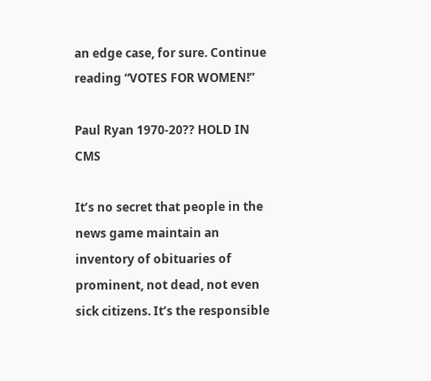an edge case, for sure. Continue reading “VOTES FOR WOMEN!”

Paul Ryan 1970-20?? HOLD IN CMS

It’s no secret that people in the news game maintain an inventory of obituaries of prominent, not dead, not even sick citizens. It’s the responsible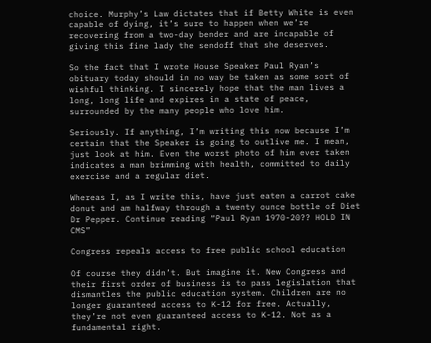choice. Murphy’s Law dictates that if Betty White is even capable of dying, it’s sure to happen when we’re recovering from a two-day bender and are incapable of giving this fine lady the sendoff that she deserves.

So the fact that I wrote House Speaker Paul Ryan’s obituary today should in no way be taken as some sort of wishful thinking. I sincerely hope that the man lives a long, long life and expires in a state of peace, surrounded by the many people who love him.

Seriously. If anything, I’m writing this now because I’m certain that the Speaker is going to outlive me. I mean, just look at him. Even the worst photo of him ever taken indicates a man brimming with health, committed to daily exercise and a regular diet.

Whereas I, as I write this, have just eaten a carrot cake donut and am halfway through a twenty ounce bottle of Diet Dr Pepper. Continue reading “Paul Ryan 1970-20?? HOLD IN CMS”

Congress repeals access to free public school education

Of course they didn’t. But imagine it. New Congress and their first order of business is to pass legislation that dismantles the public education system. Children are no longer guaranteed access to K-12 for free. Actually, they’re not even guaranteed access to K-12. Not as a fundamental right.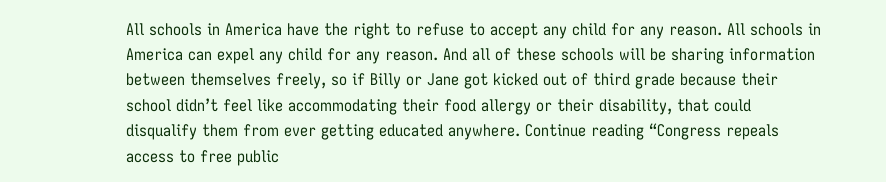All schools in America have the right to refuse to accept any child for any reason. All schools in America can expel any child for any reason. And all of these schools will be sharing information between themselves freely, so if Billy or Jane got kicked out of third grade because their school didn’t feel like accommodating their food allergy or their disability, that could disqualify them from ever getting educated anywhere. Continue reading “Congress repeals access to free public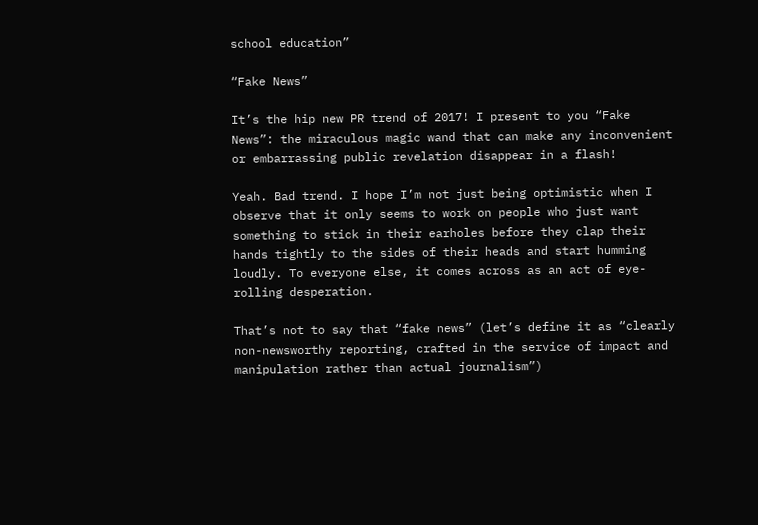school education”

“Fake News”

It’s the hip new PR trend of 2017! I present to you “Fake News”: the miraculous magic wand that can make any inconvenient or embarrassing public revelation disappear in a flash!

Yeah. Bad trend. I hope I’m not just being optimistic when I observe that it only seems to work on people who just want something to stick in their earholes before they clap their hands tightly to the sides of their heads and start humming loudly. To everyone else, it comes across as an act of eye-rolling desperation.

That’s not to say that “fake news” (let’s define it as “clearly non-newsworthy reporting, crafted in the service of impact and manipulation rather than actual journalism”)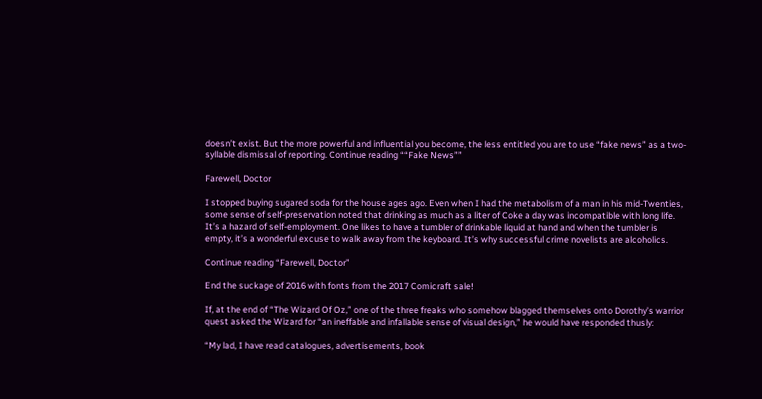doesn’t exist. But the more powerful and influential you become, the less entitled you are to use “fake news” as a two-syllable dismissal of reporting. Continue reading ““Fake News””

Farewell, Doctor

I stopped buying sugared soda for the house ages ago. Even when I had the metabolism of a man in his mid-Twenties, some sense of self-preservation noted that drinking as much as a liter of Coke a day was incompatible with long life. It’s a hazard of self-employment. One likes to have a tumbler of drinkable liquid at hand and when the tumbler is empty, it’s a wonderful excuse to walk away from the keyboard. It’s why successful crime novelists are alcoholics.

Continue reading “Farewell, Doctor”

End the suckage of 2016 with fonts from the 2017 Comicraft sale!

If, at the end of “The Wizard Of Oz,” one of the three freaks who somehow blagged themselves onto Dorothy’s warrior quest asked the Wizard for “an ineffable and infallable sense of visual design,” he would have responded thusly:

“My lad, I have read catalogues, advertisements, book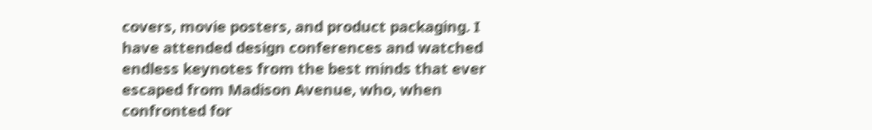covers, movie posters, and product packaging. I have attended design conferences and watched endless keynotes from the best minds that ever escaped from Madison Avenue, who, when confronted for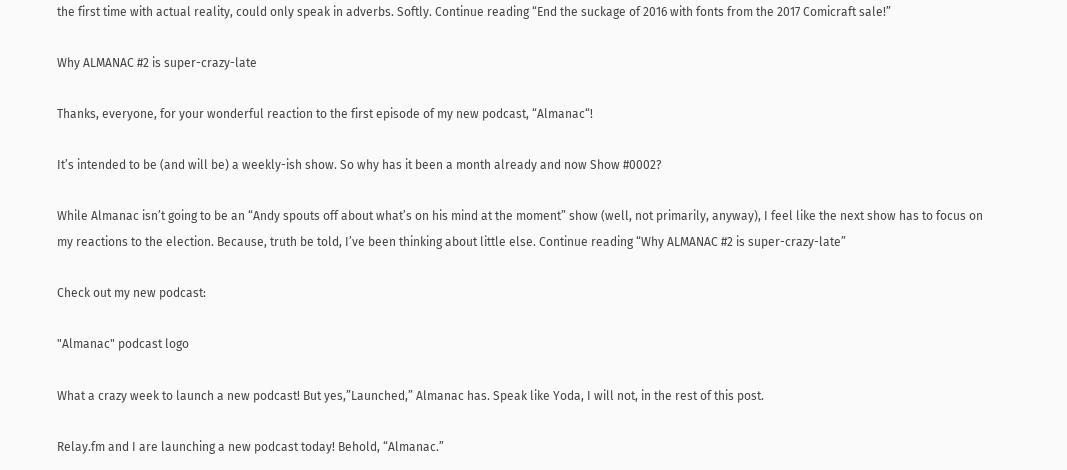the first time with actual reality, could only speak in adverbs. Softly. Continue reading “End the suckage of 2016 with fonts from the 2017 Comicraft sale!”

Why ALMANAC #2 is super-crazy-late

Thanks, everyone, for your wonderful reaction to the first episode of my new podcast, “Almanac“!

It’s intended to be (and will be) a weekly-ish show. So why has it been a month already and now Show #0002?

While Almanac isn’t going to be an “Andy spouts off about what’s on his mind at the moment” show (well, not primarily, anyway), I feel like the next show has to focus on my reactions to the election. Because, truth be told, I’ve been thinking about little else. Continue reading “Why ALMANAC #2 is super-crazy-late”

Check out my new podcast:

"Almanac" podcast logo

What a crazy week to launch a new podcast! But yes,”Launched,” Almanac has. Speak like Yoda, I will not, in the rest of this post.

Relay.fm and I are launching a new podcast today! Behold, “Almanac.”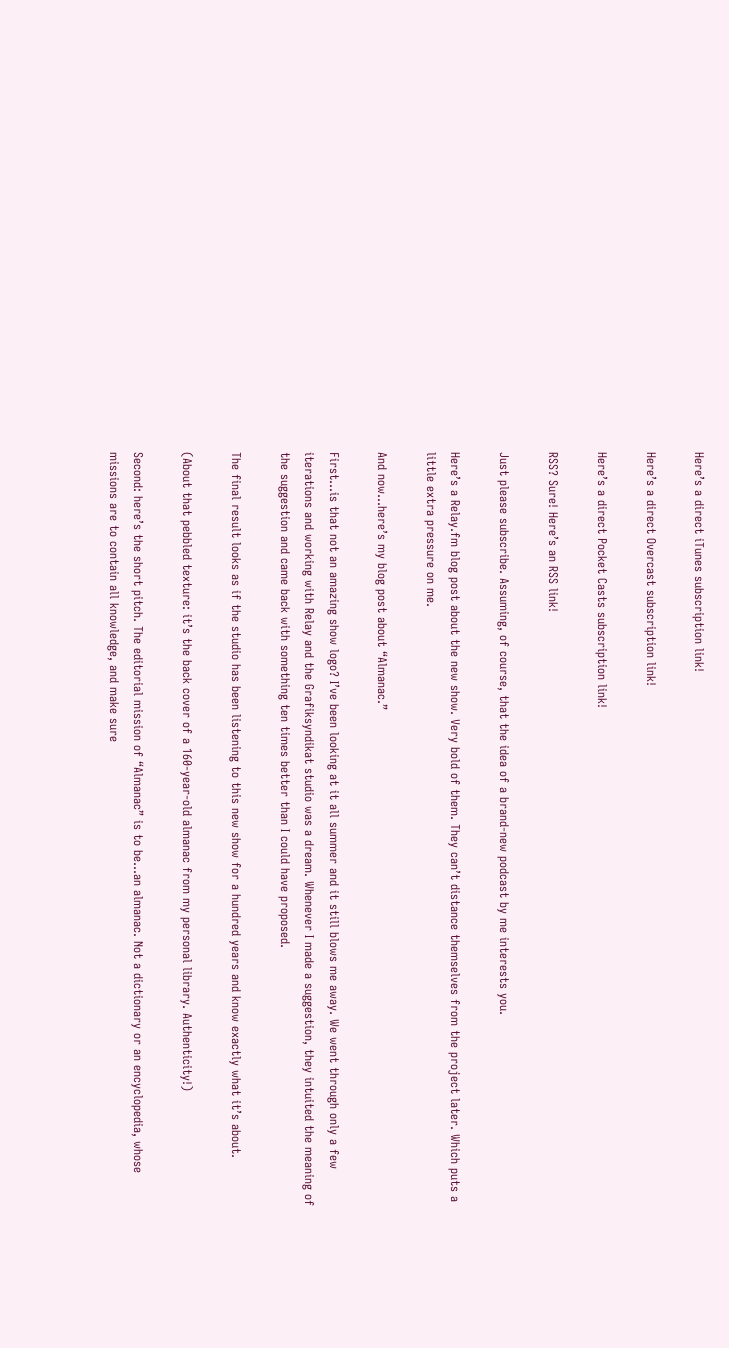Here’s a direct iTunes subscription link!

Here’s a direct Overcast subscription link!

Here’s a direct Pocket Casts subscription link!

RSS? Sure! Here’s an RSS link!

Just please subscribe. Assuming, of course, that the idea of a brand-new podcast by me interests you.

Here’s a Relay.fm blog post about the new show. Very bold of them. They can’t distance themselves from the project later. Which puts a little extra pressure on me.

And now…here’s my blog post about “Almanac.”

First…is that not an amazing show logo? I’ve been looking at it all summer and it still blows me away. We went through only a few iterations and working with Relay and the Grafiksyndikat studio was a dream. Whenever I made a suggestion, they intuited the meaning of the suggestion and came back with something ten times better than I could have proposed.

The final result looks as if the studio has been listening to this new show for a hundred years and know exactly what it’s about.

(About that pebbled texture: it’s the back cover of a 160-year-old almanac from my personal library. Authenticity!)

Second: here’s the short pitch. The editorial mission of “Almanac” is to be…an almanac. Not a dictionary or an encyclopedia, whose missions are to contain all knowledge, and make sure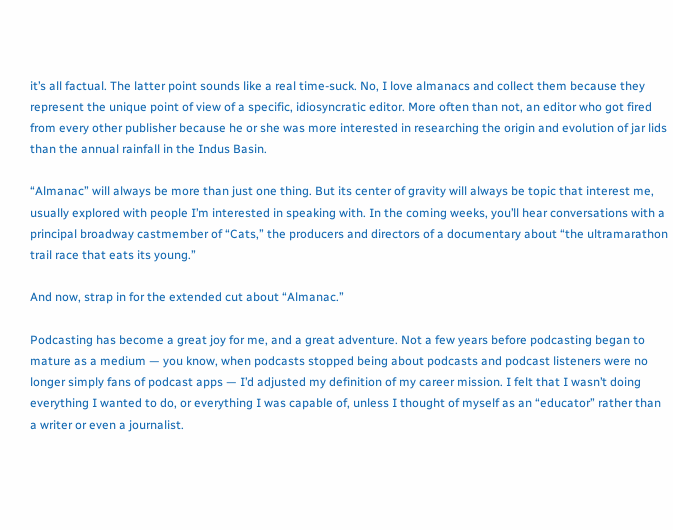it’s all factual. The latter point sounds like a real time-suck. No, I love almanacs and collect them because they represent the unique point of view of a specific, idiosyncratic editor. More often than not, an editor who got fired from every other publisher because he or she was more interested in researching the origin and evolution of jar lids than the annual rainfall in the Indus Basin.

“Almanac” will always be more than just one thing. But its center of gravity will always be topic that interest me, usually explored with people I’m interested in speaking with. In the coming weeks, you’ll hear conversations with a principal broadway castmember of “Cats,” the producers and directors of a documentary about “the ultramarathon trail race that eats its young.”

And now, strap in for the extended cut about “Almanac.”

Podcasting has become a great joy for me, and a great adventure. Not a few years before podcasting began to mature as a medium — you know, when podcasts stopped being about podcasts and podcast listeners were no longer simply fans of podcast apps — I’d adjusted my definition of my career mission. I felt that I wasn’t doing everything I wanted to do, or everything I was capable of, unless I thought of myself as an “educator” rather than a writer or even a journalist.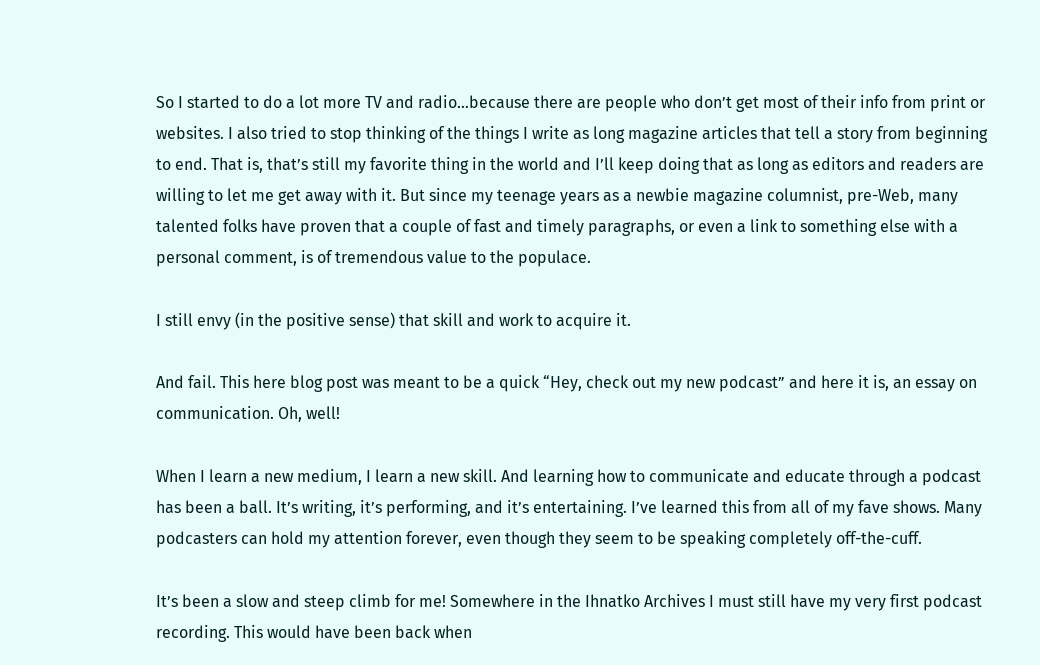So I started to do a lot more TV and radio…because there are people who don’t get most of their info from print or websites. I also tried to stop thinking of the things I write as long magazine articles that tell a story from beginning to end. That is, that’s still my favorite thing in the world and I’ll keep doing that as long as editors and readers are willing to let me get away with it. But since my teenage years as a newbie magazine columnist, pre-Web, many talented folks have proven that a couple of fast and timely paragraphs, or even a link to something else with a personal comment, is of tremendous value to the populace.

I still envy (in the positive sense) that skill and work to acquire it.

And fail. This here blog post was meant to be a quick “Hey, check out my new podcast” and here it is, an essay on communication. Oh, well!

When I learn a new medium, I learn a new skill. And learning how to communicate and educate through a podcast has been a ball. It’s writing, it’s performing, and it’s entertaining. I’ve learned this from all of my fave shows. Many podcasters can hold my attention forever, even though they seem to be speaking completely off-the-cuff.

It’s been a slow and steep climb for me! Somewhere in the Ihnatko Archives I must still have my very first podcast recording. This would have been back when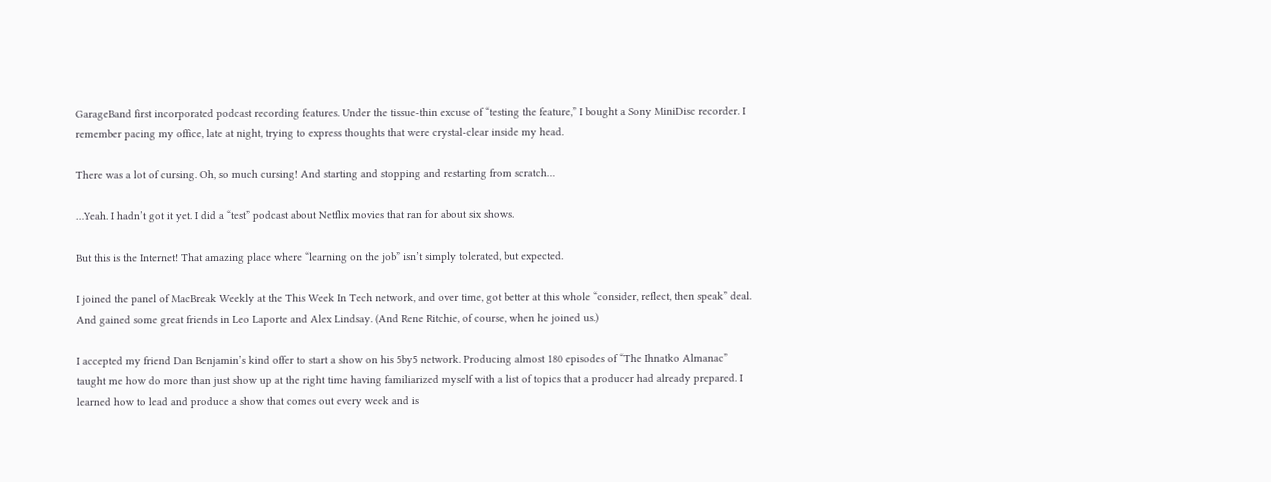GarageBand first incorporated podcast recording features. Under the tissue-thin excuse of “testing the feature,” I bought a Sony MiniDisc recorder. I remember pacing my office, late at night, trying to express thoughts that were crystal-clear inside my head.

There was a lot of cursing. Oh, so much cursing! And starting and stopping and restarting from scratch…

…Yeah. I hadn’t got it yet. I did a “test” podcast about Netflix movies that ran for about six shows.

But this is the Internet! That amazing place where “learning on the job” isn’t simply tolerated, but expected.

I joined the panel of MacBreak Weekly at the This Week In Tech network, and over time, got better at this whole “consider, reflect, then speak” deal. And gained some great friends in Leo Laporte and Alex Lindsay. (And Rene Ritchie, of course, when he joined us.)

I accepted my friend Dan Benjamin’s kind offer to start a show on his 5by5 network. Producing almost 180 episodes of “The Ihnatko Almanac” taught me how do more than just show up at the right time having familiarized myself with a list of topics that a producer had already prepared. I learned how to lead and produce a show that comes out every week and is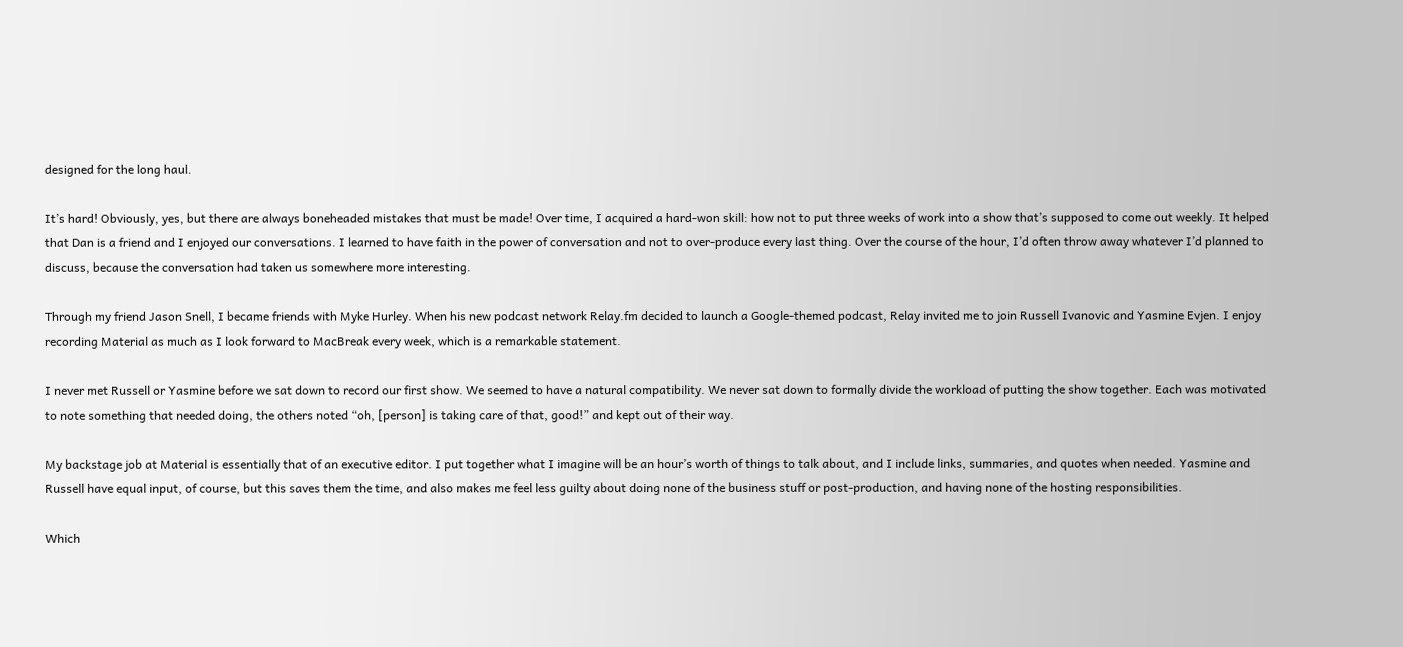designed for the long haul.

It’s hard! Obviously, yes, but there are always boneheaded mistakes that must be made! Over time, I acquired a hard-won skill: how not to put three weeks of work into a show that’s supposed to come out weekly. It helped that Dan is a friend and I enjoyed our conversations. I learned to have faith in the power of conversation and not to over-produce every last thing. Over the course of the hour, I’d often throw away whatever I’d planned to discuss, because the conversation had taken us somewhere more interesting.

Through my friend Jason Snell, I became friends with Myke Hurley. When his new podcast network Relay.fm decided to launch a Google-themed podcast, Relay invited me to join Russell Ivanovic and Yasmine Evjen. I enjoy recording Material as much as I look forward to MacBreak every week, which is a remarkable statement.

I never met Russell or Yasmine before we sat down to record our first show. We seemed to have a natural compatibility. We never sat down to formally divide the workload of putting the show together. Each was motivated to note something that needed doing, the others noted “oh, [person] is taking care of that, good!” and kept out of their way.

My backstage job at Material is essentially that of an executive editor. I put together what I imagine will be an hour’s worth of things to talk about, and I include links, summaries, and quotes when needed. Yasmine and Russell have equal input, of course, but this saves them the time, and also makes me feel less guilty about doing none of the business stuff or post-production, and having none of the hosting responsibilities.

Which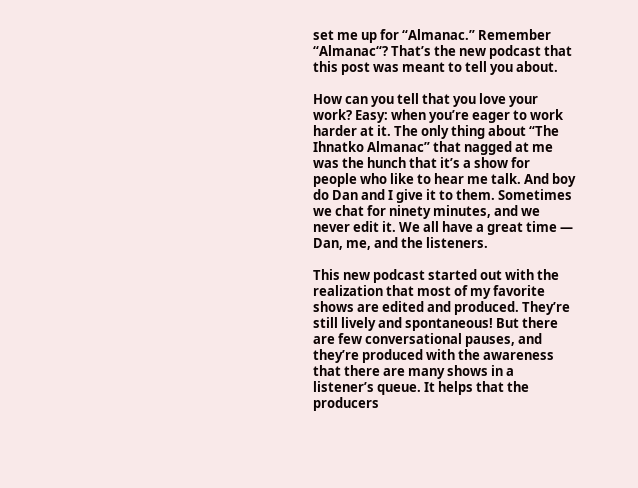set me up for “Almanac.” Remember “Almanac“? That’s the new podcast that this post was meant to tell you about.

How can you tell that you love your work? Easy: when you’re eager to work harder at it. The only thing about “The Ihnatko Almanac” that nagged at me was the hunch that it’s a show for people who like to hear me talk. And boy do Dan and I give it to them. Sometimes we chat for ninety minutes, and we never edit it. We all have a great time — Dan, me, and the listeners.

This new podcast started out with the realization that most of my favorite shows are edited and produced. They’re still lively and spontaneous! But there are few conversational pauses, and they’re produced with the awareness that there are many shows in a listener’s queue. It helps that the producers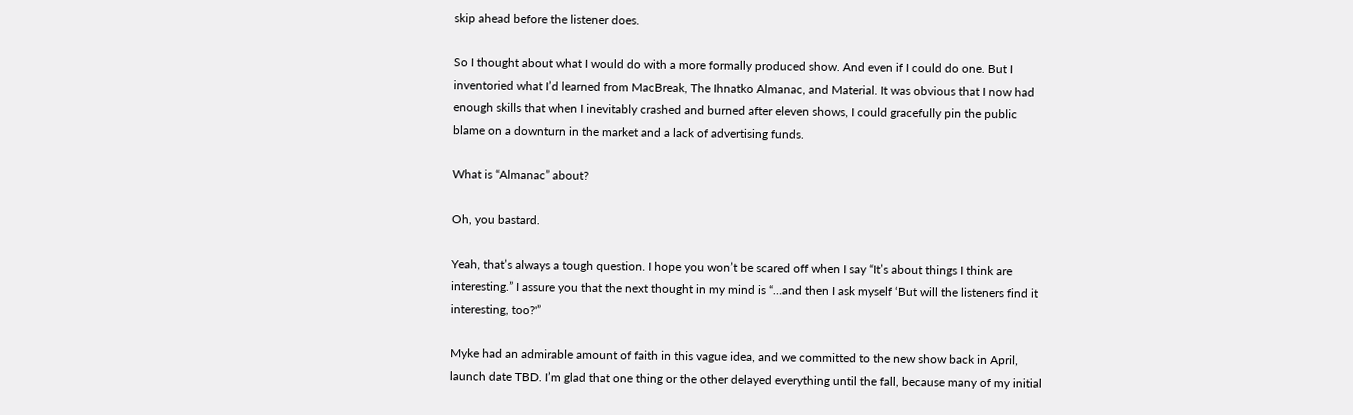skip ahead before the listener does.

So I thought about what I would do with a more formally produced show. And even if I could do one. But I inventoried what I’d learned from MacBreak, The Ihnatko Almanac, and Material. It was obvious that I now had enough skills that when I inevitably crashed and burned after eleven shows, I could gracefully pin the public blame on a downturn in the market and a lack of advertising funds.

What is “Almanac” about?

Oh, you bastard.

Yeah, that’s always a tough question. I hope you won’t be scared off when I say “It’s about things I think are interesting.” I assure you that the next thought in my mind is “…and then I ask myself ‘But will the listeners find it interesting, too?'”

Myke had an admirable amount of faith in this vague idea, and we committed to the new show back in April, launch date TBD. I’m glad that one thing or the other delayed everything until the fall, because many of my initial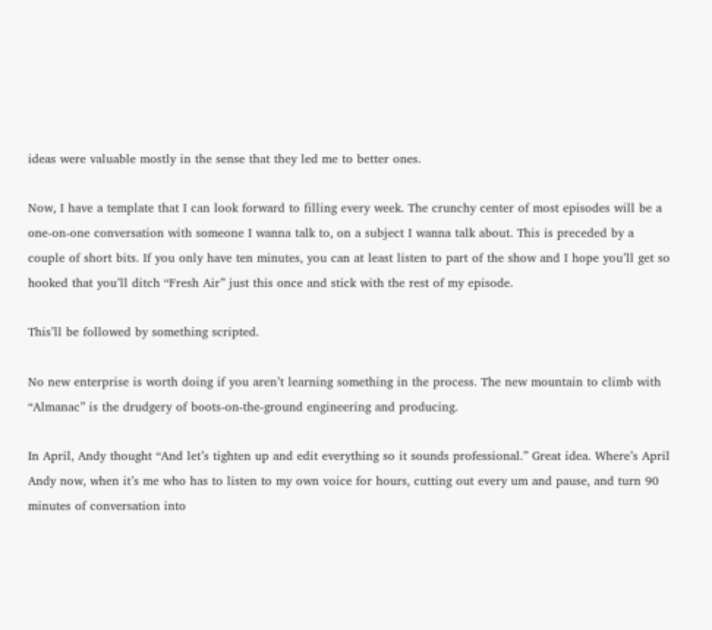ideas were valuable mostly in the sense that they led me to better ones.

Now, I have a template that I can look forward to filling every week. The crunchy center of most episodes will be a one-on-one conversation with someone I wanna talk to, on a subject I wanna talk about. This is preceded by a couple of short bits. If you only have ten minutes, you can at least listen to part of the show and I hope you’ll get so hooked that you’ll ditch “Fresh Air” just this once and stick with the rest of my episode.

This’ll be followed by something scripted.

No new enterprise is worth doing if you aren’t learning something in the process. The new mountain to climb with “Almanac” is the drudgery of boots-on-the-ground engineering and producing.

In April, Andy thought “And let’s tighten up and edit everything so it sounds professional.” Great idea. Where’s April Andy now, when it’s me who has to listen to my own voice for hours, cutting out every um and pause, and turn 90 minutes of conversation into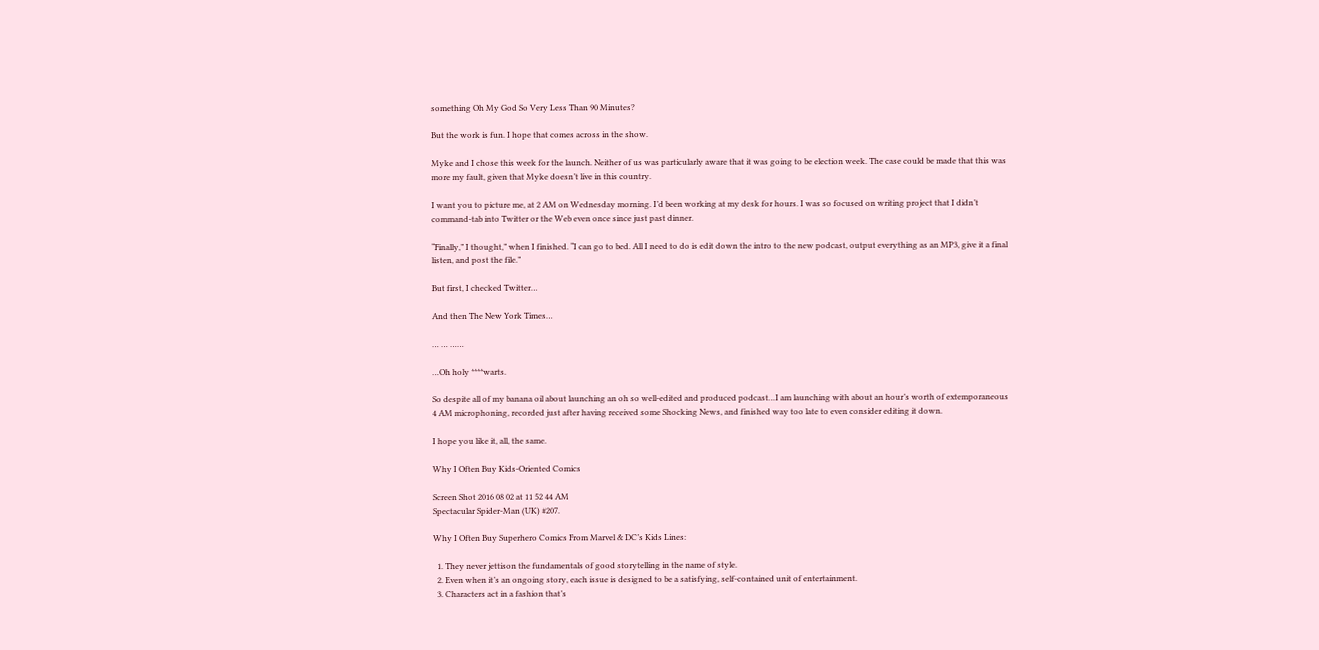something Oh My God So Very Less Than 90 Minutes?

But the work is fun. I hope that comes across in the show.

Myke and I chose this week for the launch. Neither of us was particularly aware that it was going to be election week. The case could be made that this was more my fault, given that Myke doesn’t live in this country.

I want you to picture me, at 2 AM on Wednesday morning. I’d been working at my desk for hours. I was so focused on writing project that I didn’t command-tab into Twitter or the Web even once since just past dinner.

“Finally,” I thought,” when I finished. “I can go to bed. All I need to do is edit down the intro to the new podcast, output everything as an MP3, give it a final listen, and post the file.”

But first, I checked Twitter…

And then The New York Times…

… … ……

…Oh holy ****warts.

So despite all of my banana oil about launching an oh so well-edited and produced podcast…I am launching with about an hour’s worth of extemporaneous 4 AM microphoning, recorded just after having received some Shocking News, and finished way too late to even consider editing it down.

I hope you like it, all, the same.

Why I Often Buy Kids-Oriented Comics

Screen Shot 2016 08 02 at 11 52 44 AM
Spectacular Spider-Man (UK) #207.

Why I Often Buy Superhero Comics From Marvel & DC’s Kids Lines:

  1. They never jettison the fundamentals of good storytelling in the name of style.
  2. Even when it’s an ongoing story, each issue is designed to be a satisfying, self-contained unit of entertainment.
  3. Characters act in a fashion that’s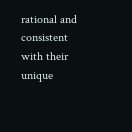rational and consistent with their unique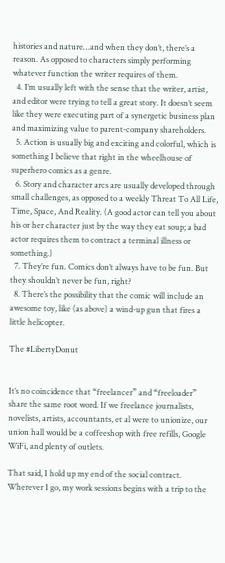histories and nature…and when they don’t, there’s a reason. As opposed to characters simply performing whatever function the writer requires of them.
  4. I’m usually left with the sense that the writer, artist, and editor were trying to tell a great story. It doesn’t seem like they were executing part of a synergetic business plan and maximizing value to parent-company shareholders.
  5. Action is usually big and exciting and colorful, which is something I believe that right in the wheelhouse of superhero comics as a genre.
  6. Story and character arcs are usually developed through small challenges, as opposed to a weekly Threat To All Life, Time, Space, And Reality. (A good actor can tell you about his or her character just by the way they eat soup; a bad actor requires them to contract a terminal illness or something.)
  7. They’re fun. Comics don’t always have to be fun. But they shouldn’t never be fun, right?
  8. There’s the possibility that the comic will include an awesome toy, like (as above) a wind-up gun that fires a little helicopter.

The #LibertyDonut


It’s no coincidence that “freelancer” and “freeloader” share the same root word. If we freelance journalists, novelists, artists, accountants, et al were to unionize, our union hall would be a coffeeshop with free refills, Google WiFi, and plenty of outlets.

That said, I hold up my end of the social contract. Wherever I go, my work sessions begins with a trip to the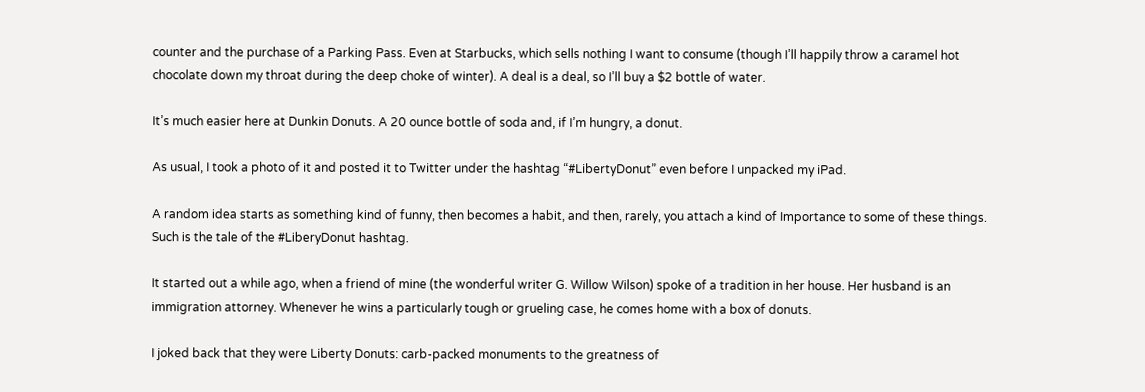counter and the purchase of a Parking Pass. Even at Starbucks, which sells nothing I want to consume (though I’ll happily throw a caramel hot chocolate down my throat during the deep choke of winter). A deal is a deal, so I’ll buy a $2 bottle of water.

It’s much easier here at Dunkin Donuts. A 20 ounce bottle of soda and, if I’m hungry, a donut.

As usual, I took a photo of it and posted it to Twitter under the hashtag “#LibertyDonut” even before I unpacked my iPad.

A random idea starts as something kind of funny, then becomes a habit, and then, rarely, you attach a kind of Importance to some of these things. Such is the tale of the #LiberyDonut hashtag.

It started out a while ago, when a friend of mine (the wonderful writer G. Willow Wilson) spoke of a tradition in her house. Her husband is an immigration attorney. Whenever he wins a particularly tough or grueling case, he comes home with a box of donuts.

I joked back that they were Liberty Donuts: carb-packed monuments to the greatness of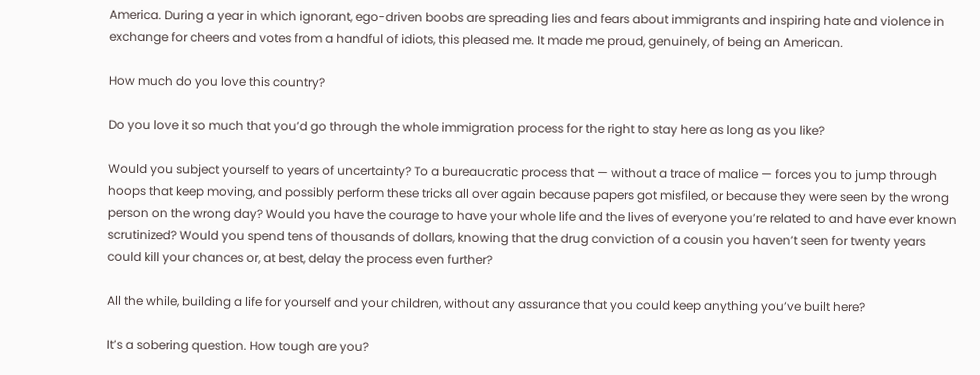America. During a year in which ignorant, ego-driven boobs are spreading lies and fears about immigrants and inspiring hate and violence in exchange for cheers and votes from a handful of idiots, this pleased me. It made me proud, genuinely, of being an American.

How much do you love this country?

Do you love it so much that you’d go through the whole immigration process for the right to stay here as long as you like?

Would you subject yourself to years of uncertainty? To a bureaucratic process that — without a trace of malice — forces you to jump through hoops that keep moving, and possibly perform these tricks all over again because papers got misfiled, or because they were seen by the wrong person on the wrong day? Would you have the courage to have your whole life and the lives of everyone you’re related to and have ever known scrutinized? Would you spend tens of thousands of dollars, knowing that the drug conviction of a cousin you haven’t seen for twenty years could kill your chances or, at best, delay the process even further?

All the while, building a life for yourself and your children, without any assurance that you could keep anything you’ve built here?

It’s a sobering question. How tough are you?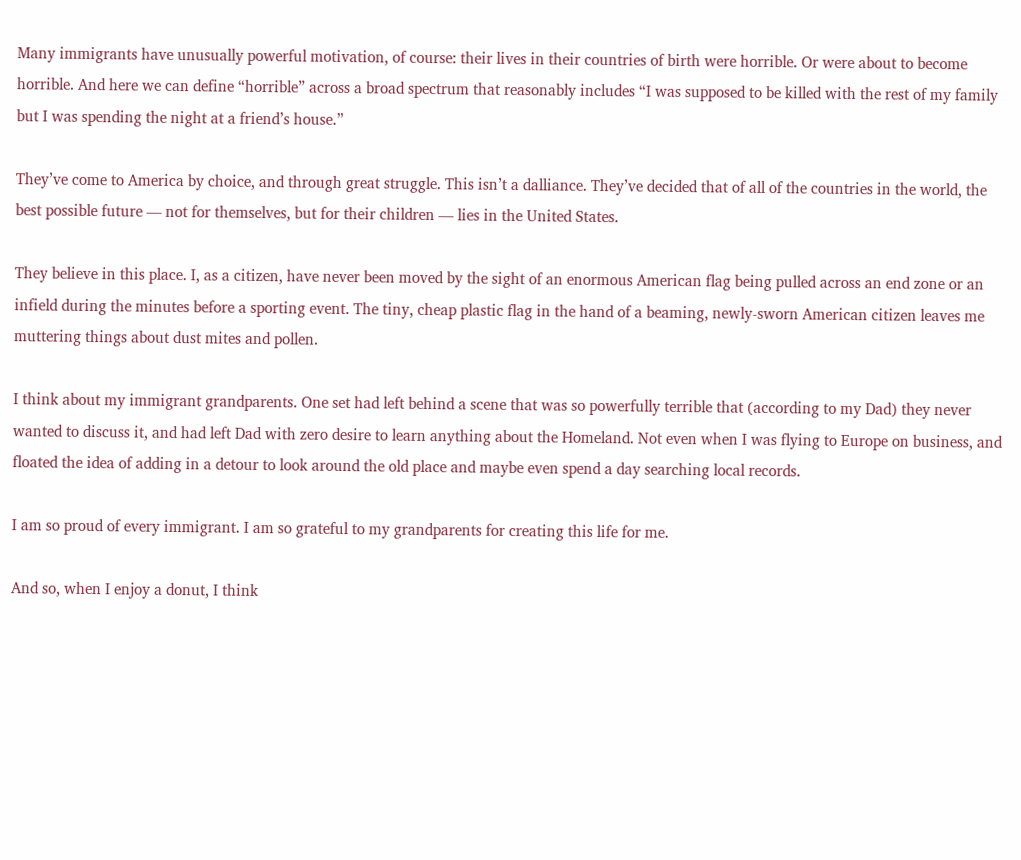Many immigrants have unusually powerful motivation, of course: their lives in their countries of birth were horrible. Or were about to become horrible. And here we can define “horrible” across a broad spectrum that reasonably includes “I was supposed to be killed with the rest of my family but I was spending the night at a friend’s house.”

They’ve come to America by choice, and through great struggle. This isn’t a dalliance. They’ve decided that of all of the countries in the world, the best possible future — not for themselves, but for their children — lies in the United States.

They believe in this place. I, as a citizen, have never been moved by the sight of an enormous American flag being pulled across an end zone or an infield during the minutes before a sporting event. The tiny, cheap plastic flag in the hand of a beaming, newly-sworn American citizen leaves me muttering things about dust mites and pollen.

I think about my immigrant grandparents. One set had left behind a scene that was so powerfully terrible that (according to my Dad) they never wanted to discuss it, and had left Dad with zero desire to learn anything about the Homeland. Not even when I was flying to Europe on business, and floated the idea of adding in a detour to look around the old place and maybe even spend a day searching local records.

I am so proud of every immigrant. I am so grateful to my grandparents for creating this life for me.

And so, when I enjoy a donut, I think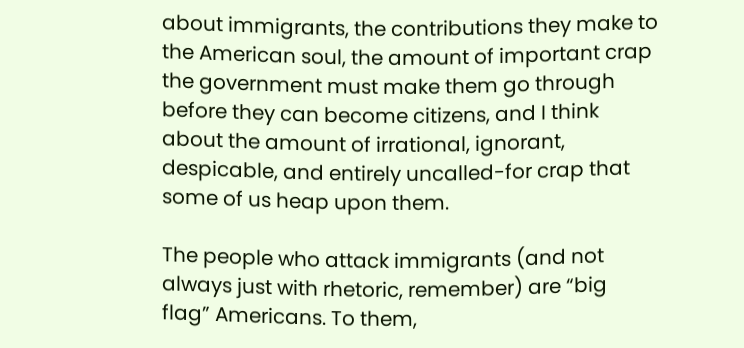about immigrants, the contributions they make to the American soul, the amount of important crap the government must make them go through before they can become citizens, and I think about the amount of irrational, ignorant, despicable, and entirely uncalled-for crap that some of us heap upon them.

The people who attack immigrants (and not always just with rhetoric, remember) are “big flag” Americans. To them,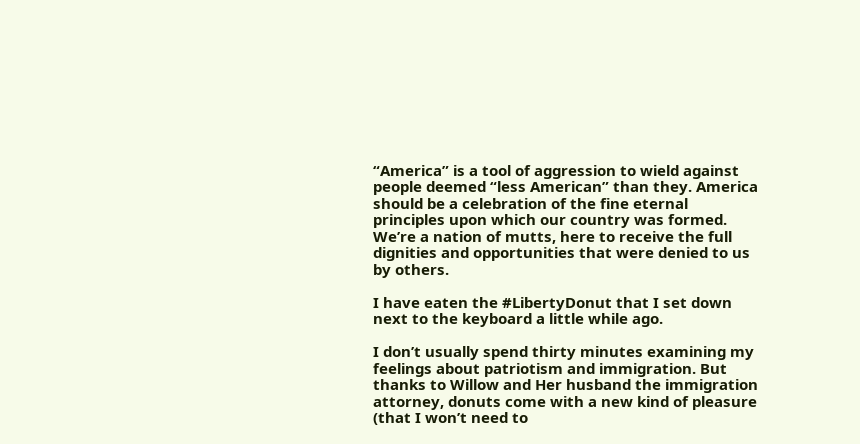“America” is a tool of aggression to wield against people deemed “less American” than they. America should be a celebration of the fine eternal principles upon which our country was formed. We’re a nation of mutts, here to receive the full dignities and opportunities that were denied to us by others.

I have eaten the #LibertyDonut that I set down next to the keyboard a little while ago.

I don’t usually spend thirty minutes examining my feelings about patriotism and immigration. But thanks to Willow and Her husband the immigration attorney, donuts come with a new kind of pleasure (that I won’t need to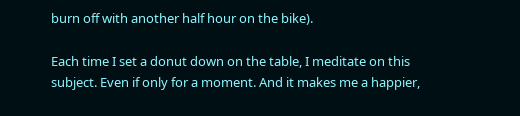burn off with another half hour on the bike).

Each time I set a donut down on the table, I meditate on this subject. Even if only for a moment. And it makes me a happier,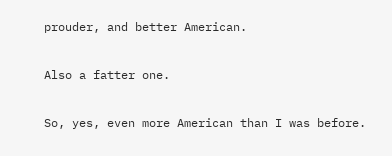prouder, and better American.

Also a fatter one.

So, yes, even more American than I was before.